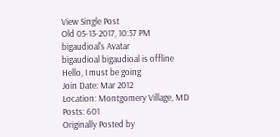View Single Post
Old 05-13-2017, 10:37 PM
bigaudioal's Avatar
bigaudioal bigaudioal is offline
Hello, I must be going
Join Date: Mar 2012
Location: Montgomery Village, MD
Posts: 601
Originally Posted by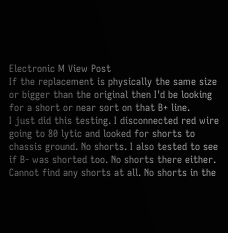Electronic M View Post
If the replacement is physically the same size or bigger than the original then I'd be looking for a short or near sort on that B+ line.
I just did this testing. I disconnected red wire going to 80 lytic and looked for shorts to chassis ground. No shorts. I also tested to see if B- was shorted too. No shorts there either. Cannot find any shorts at all. No shorts in the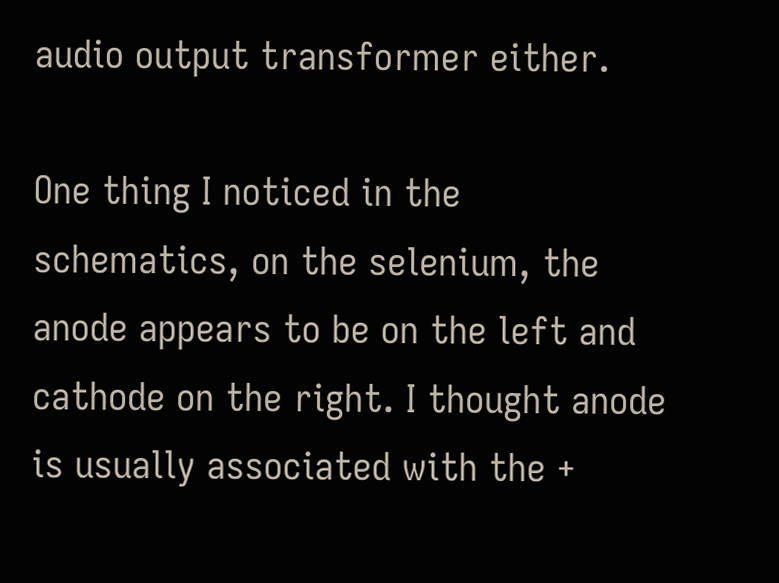audio output transformer either.

One thing I noticed in the schematics, on the selenium, the anode appears to be on the left and cathode on the right. I thought anode is usually associated with the +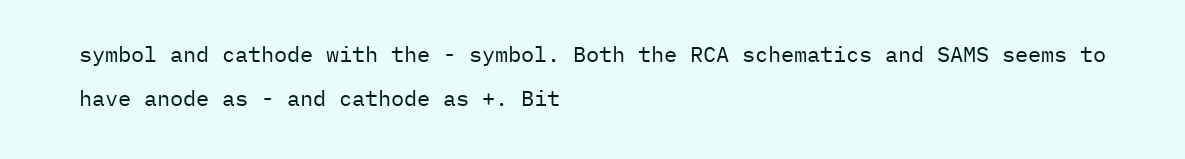symbol and cathode with the - symbol. Both the RCA schematics and SAMS seems to have anode as - and cathode as +. Bit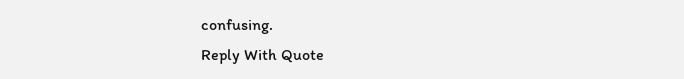confusing.
Reply With Quote